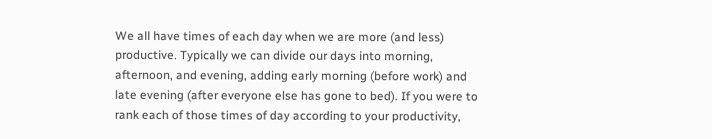We all have times of each day when we are more (and less) productive. Typically we can divide our days into morning, afternoon, and evening, adding early morning (before work) and late evening (after everyone else has gone to bed). If you were to rank each of those times of day according to your productivity,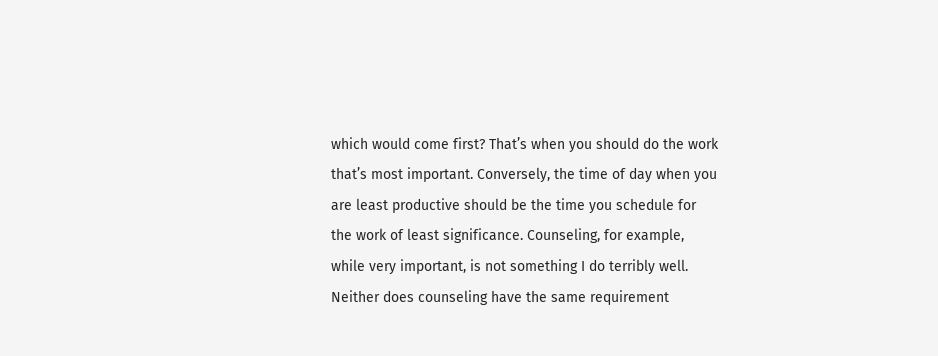which would come first? That’s when you should do the work that’s most important. Conversely, the time of day when you are least productive should be the time you schedule for the work of least significance. Counseling, for example, while very important, is not something I do terribly well. Neither does counseling have the same requirement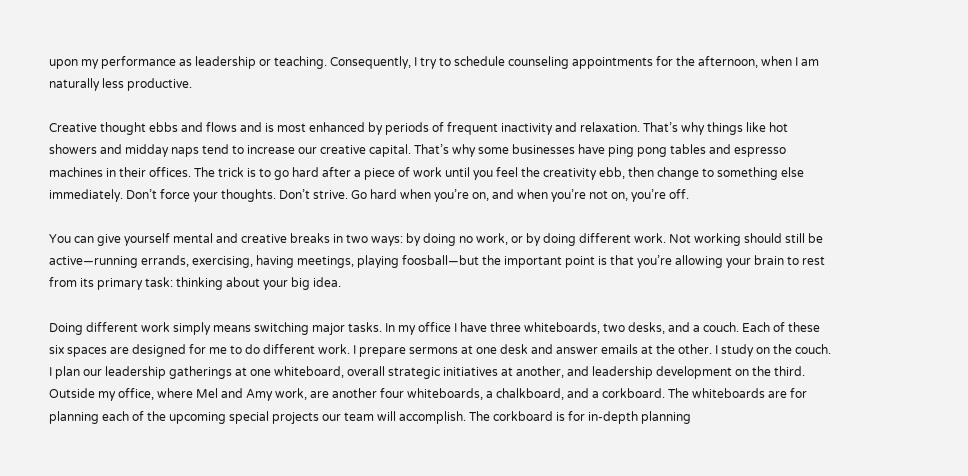upon my performance as leadership or teaching. Consequently, I try to schedule counseling appointments for the afternoon, when I am naturally less productive.

Creative thought ebbs and flows and is most enhanced by periods of frequent inactivity and relaxation. That’s why things like hot showers and midday naps tend to increase our creative capital. That’s why some businesses have ping pong tables and espresso machines in their offices. The trick is to go hard after a piece of work until you feel the creativity ebb, then change to something else immediately. Don’t force your thoughts. Don’t strive. Go hard when you’re on, and when you’re not on, you’re off.

You can give yourself mental and creative breaks in two ways: by doing no work, or by doing different work. Not working should still be active—running errands, exercising, having meetings, playing foosball—but the important point is that you’re allowing your brain to rest from its primary task: thinking about your big idea.

Doing different work simply means switching major tasks. In my office I have three whiteboards, two desks, and a couch. Each of these six spaces are designed for me to do different work. I prepare sermons at one desk and answer emails at the other. I study on the couch. I plan our leadership gatherings at one whiteboard, overall strategic initiatives at another, and leadership development on the third. Outside my office, where Mel and Amy work, are another four whiteboards, a chalkboard, and a corkboard. The whiteboards are for planning each of the upcoming special projects our team will accomplish. The corkboard is for in-depth planning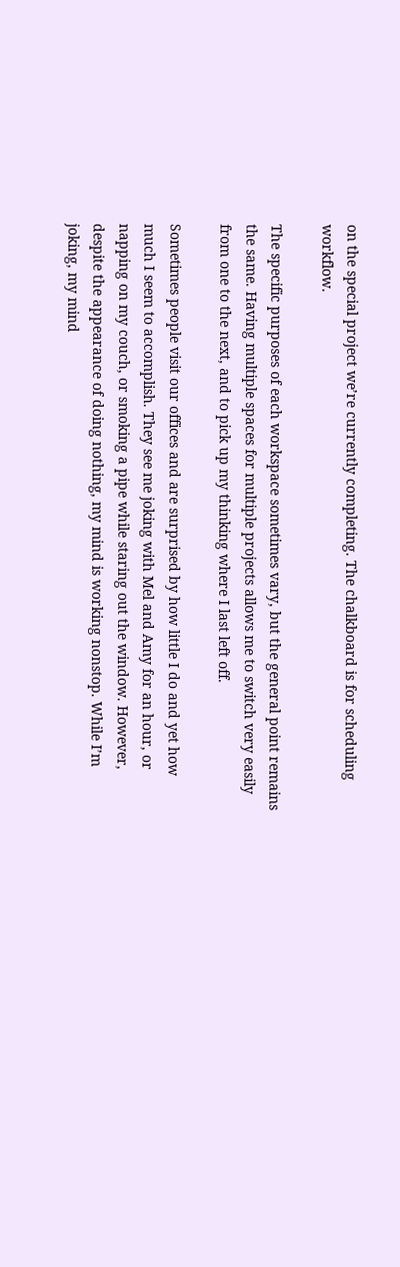on the special project we’re currently completing. The chalkboard is for scheduling workflow.

The specific purposes of each workspace sometimes vary, but the general point remains the same. Having multiple spaces for multiple projects allows me to switch very easily from one to the next, and to pick up my thinking where I last left off.

Sometimes people visit our offices and are surprised by how little I do and yet how much I seem to accomplish. They see me joking with Mel and Amy for an hour, or napping on my couch, or smoking a pipe while staring out the window. However, despite the appearance of doing nothing, my mind is working nonstop. While I’m joking, my mind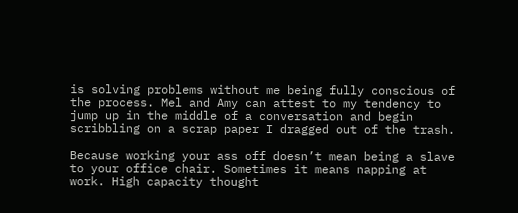is solving problems without me being fully conscious of the process. Mel and Amy can attest to my tendency to jump up in the middle of a conversation and begin scribbling on a scrap paper I dragged out of the trash.

Because working your ass off doesn’t mean being a slave to your office chair. Sometimes it means napping at work. High capacity thought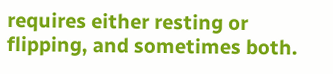requires either resting or flipping, and sometimes both.